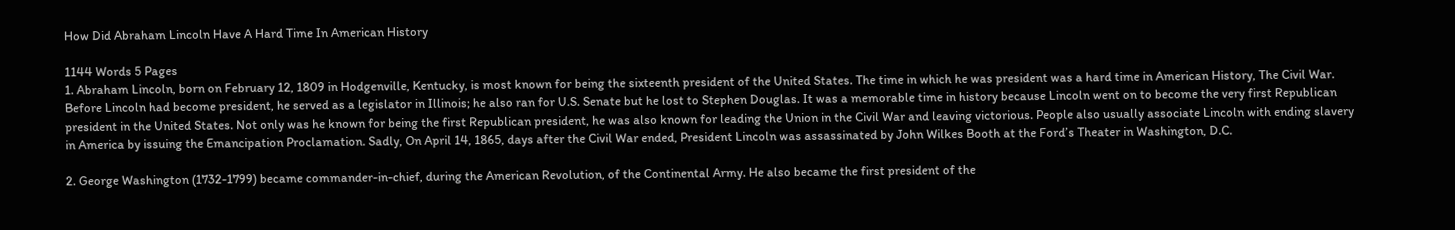How Did Abraham Lincoln Have A Hard Time In American History

1144 Words 5 Pages
1. Abraham Lincoln, born on February 12, 1809 in Hodgenville, Kentucky, is most known for being the sixteenth president of the United States. The time in which he was president was a hard time in American History, The Civil War. Before Lincoln had become president, he served as a legislator in Illinois; he also ran for U.S. Senate but he lost to Stephen Douglas. It was a memorable time in history because Lincoln went on to become the very first Republican president in the United States. Not only was he known for being the first Republican president, he was also known for leading the Union in the Civil War and leaving victorious. People also usually associate Lincoln with ending slavery in America by issuing the Emancipation Proclamation. Sadly, On April 14, 1865, days after the Civil War ended, President Lincoln was assassinated by John Wilkes Booth at the Ford’s Theater in Washington, D.C.

2. George Washington (1732-1799) became commander-in-chief, during the American Revolution, of the Continental Army. He also became the first president of the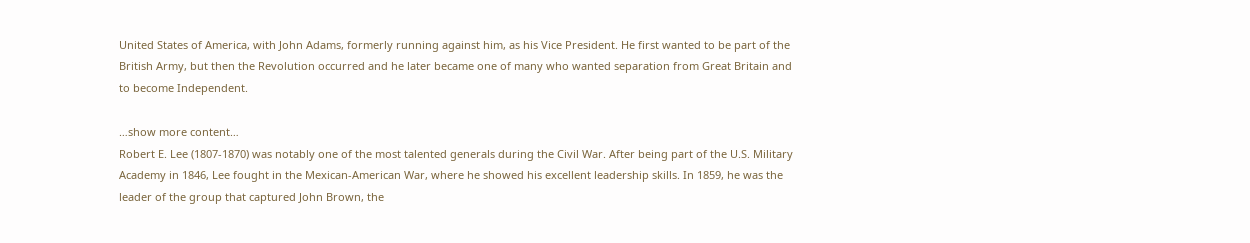United States of America, with John Adams, formerly running against him, as his Vice President. He first wanted to be part of the British Army, but then the Revolution occurred and he later became one of many who wanted separation from Great Britain and to become Independent.

…show more content…
Robert E. Lee (1807-1870) was notably one of the most talented generals during the Civil War. After being part of the U.S. Military Academy in 1846, Lee fought in the Mexican-American War, where he showed his excellent leadership skills. In 1859, he was the leader of the group that captured John Brown, the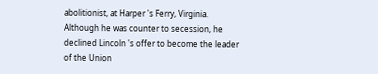abolitionist, at Harper 's Ferry, Virginia. Although he was counter to secession, he declined Lincoln 's offer to become the leader of the Union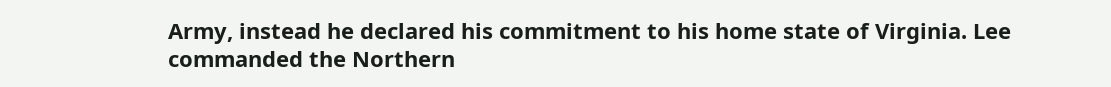Army, instead he declared his commitment to his home state of Virginia. Lee commanded the Northern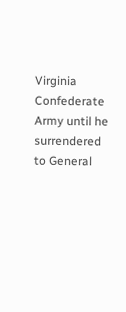Virginia Confederate Army until he surrendered to General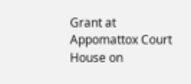Grant at Appomattox Court House on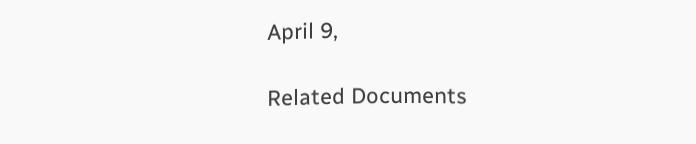April 9,

Related Documents